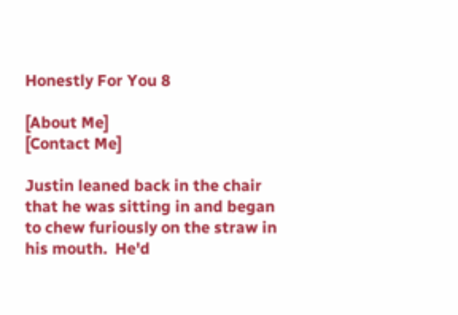Honestly For You 8

[About Me]
[Contact Me]

Justin leaned back in the chair that he was sitting in and began to chew furiously on the straw in his mouth.  He'd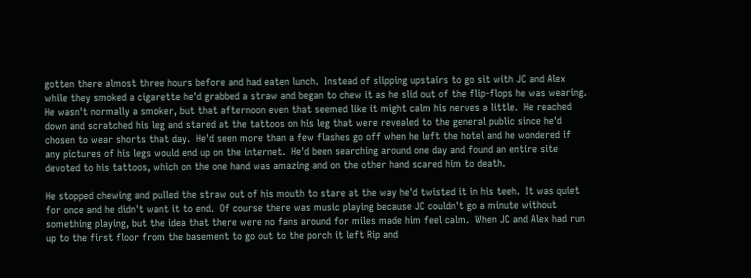gotten there almost three hours before and had eaten lunch.  Instead of slipping upstairs to go sit with JC and Alex while they smoked a cigarette he'd grabbed a straw and began to chew it as he slid out of the flip-flops he was wearing.  He wasn't normally a smoker, but that afternoon even that seemed like it might calm his nerves a little.  He reached down and scratched his leg and stared at the tattoos on his leg that were revealed to the general public since he'd chosen to wear shorts that day.  He'd seen more than a few flashes go off when he left the hotel and he wondered if any pictures of his legs would end up on the internet.  He'd been searching around one day and found an entire site devoted to his tattoos, which on the one hand was amazing and on the other hand scared him to death.

He stopped chewing and pulled the straw out of his mouth to stare at the way he'd twisted it in his teeh.  It was quiet for once and he didn't want it to end.  Of course there was music playing because JC couldn't go a minute without something playing, but the idea that there were no fans around for miles made him feel calm.  When JC and Alex had run up to the first floor from the basement to go out to the porch it left Rip and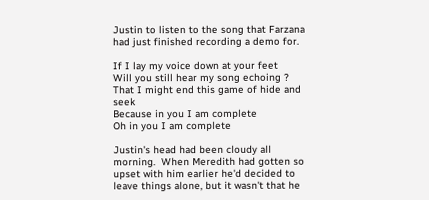Justin to listen to the song that Farzana had just finished recording a demo for.

If I lay my voice down at your feet
Will you still hear my song echoing ?
That I might end this game of hide and seek
Because in you I am complete
Oh in you I am complete

Justin's head had been cloudy all morning.  When Meredith had gotten so upset with him earlier he'd decided to leave things alone, but it wasn't that he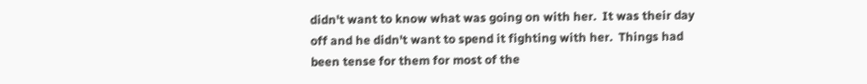didn't want to know what was going on with her.  It was their day off and he didn't want to spend it fighting with her.  Things had been tense for them for most of the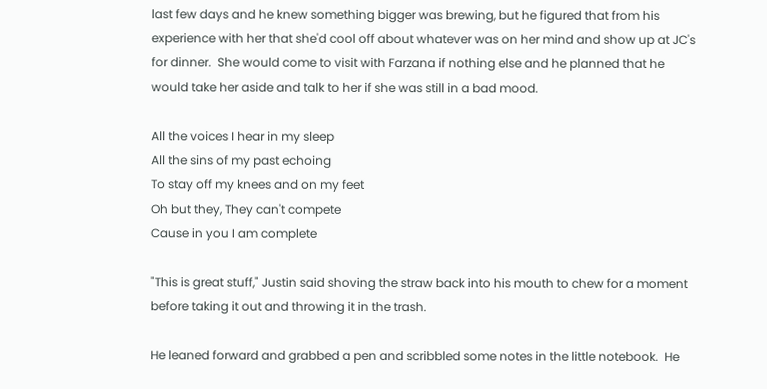last few days and he knew something bigger was brewing, but he figured that from his experience with her that she'd cool off about whatever was on her mind and show up at JC's for dinner.  She would come to visit with Farzana if nothing else and he planned that he would take her aside and talk to her if she was still in a bad mood.

All the voices I hear in my sleep
All the sins of my past echoing
To stay off my knees and on my feet
Oh but they, They can't compete
Cause in you I am complete

"This is great stuff," Justin said shoving the straw back into his mouth to chew for a moment before taking it out and throwing it in the trash.

He leaned forward and grabbed a pen and scribbled some notes in the little notebook.  He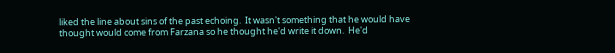liked the line about sins of the past echoing.  It wasn't something that he would have thought would come from Farzana so he thought he'd write it down.  He'd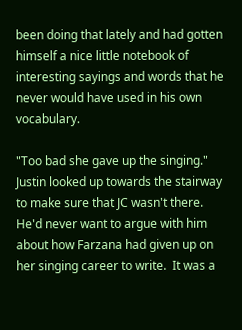been doing that lately and had gotten himself a nice little notebook of interesting sayings and words that he never would have used in his own vocabulary.

"Too bad she gave up the singing."  Justin looked up towards the stairway to make sure that JC wasn't there.  He'd never want to argue with him about how Farzana had given up on her singing career to write.  It was a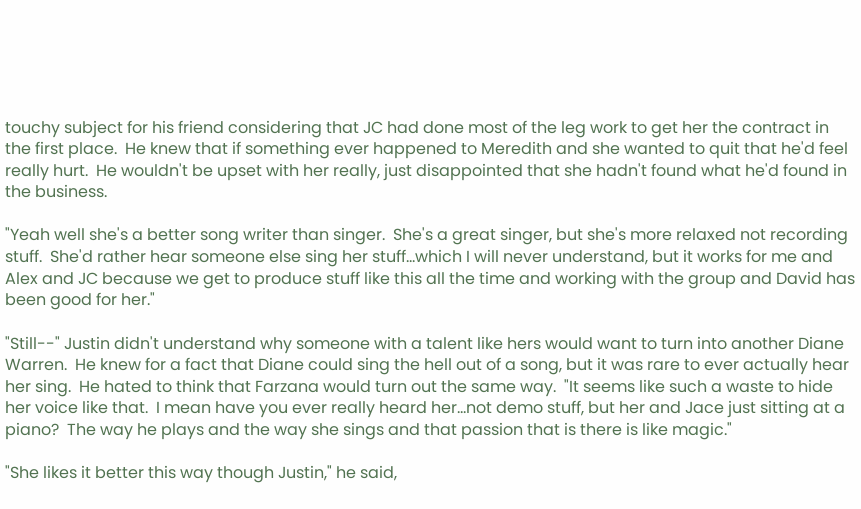touchy subject for his friend considering that JC had done most of the leg work to get her the contract in the first place.  He knew that if something ever happened to Meredith and she wanted to quit that he'd feel really hurt.  He wouldn't be upset with her really, just disappointed that she hadn't found what he'd found in the business.

"Yeah well she's a better song writer than singer.  She's a great singer, but she's more relaxed not recording stuff.  She'd rather hear someone else sing her stuff...which I will never understand, but it works for me and Alex and JC because we get to produce stuff like this all the time and working with the group and David has been good for her."

"Still--" Justin didn't understand why someone with a talent like hers would want to turn into another Diane Warren.  He knew for a fact that Diane could sing the hell out of a song, but it was rare to ever actually hear her sing.  He hated to think that Farzana would turn out the same way.  "It seems like such a waste to hide her voice like that.  I mean have you ever really heard her...not demo stuff, but her and Jace just sitting at a piano?  The way he plays and the way she sings and that passion that is there is like magic."

"She likes it better this way though Justin," he said,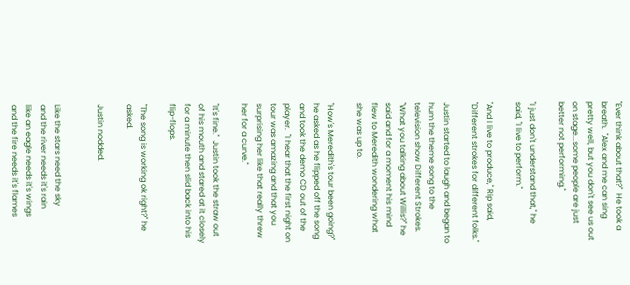"Ever think about that?"  He took a breath.  "Alex and me can sing pretty well, but you don't see us out on stage...some people are just better not performing."

"I just don't understand that," he said, "I live to perform."

"And I live to produce," Rip said, "Different strokes for different folks."

Justin started to laugh and began to hum the theme song to the television show Different Strokes.  "What you talking about Willis?" he said and for a moment his mind flew to Meredith wondering what she was up to.

"How's Meredith's tour been going?" he asked as he flipped off the song and took the demo CD out of the player.  "I hear that the first night on tour was amazing and that you surprising her like that really threw her for a curve."

"It's fine."  Justin took the straw out of his mouth and stared at it closely for a minute then slid back into his flip-flops.

"The song is working ok right?" he asked.

Justin nodded.


Like the stars need the sky
and the river needs it's rain
like an eagle needs it's wings
and the fire needs it's flames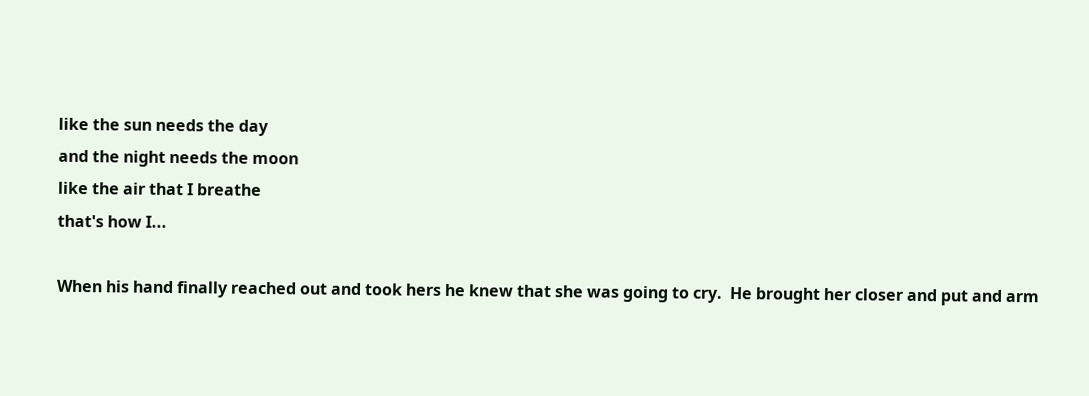like the sun needs the day
and the night needs the moon
like the air that I breathe
that's how I...

When his hand finally reached out and took hers he knew that she was going to cry.  He brought her closer and put and arm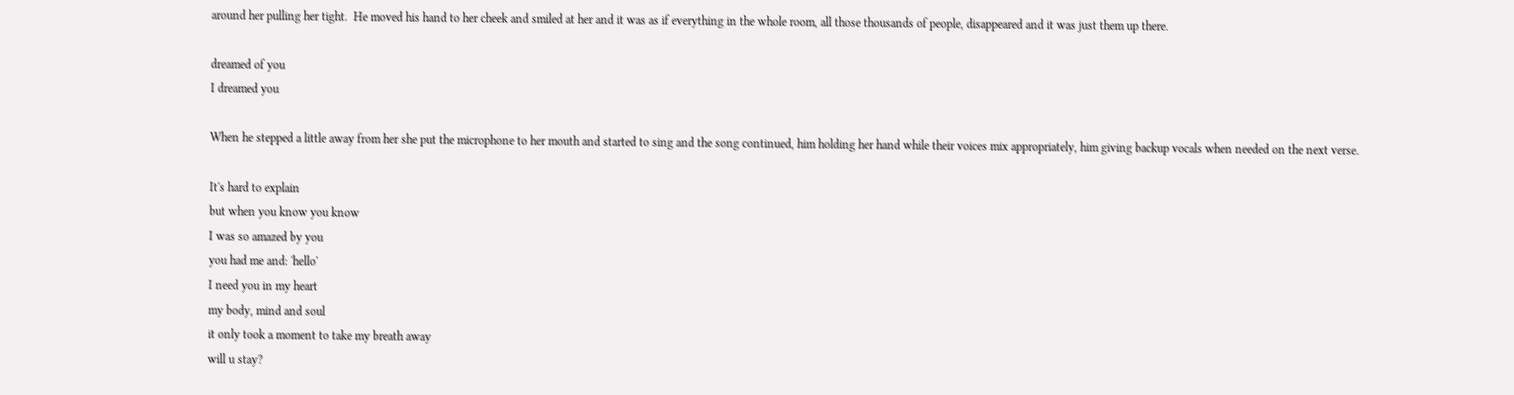around her pulling her tight.  He moved his hand to her cheek and smiled at her and it was as if everything in the whole room, all those thousands of people, disappeared and it was just them up there.

dreamed of you
I dreamed you

When he stepped a little away from her she put the microphone to her mouth and started to sing and the song continued, him holding her hand while their voices mix appropriately, him giving backup vocals when needed on the next verse.

It's hard to explain
but when you know you know
I was so amazed by you
you had me and: 'hello'
I need you in my heart
my body, mind and soul
it only took a moment to take my breath away
will u stay?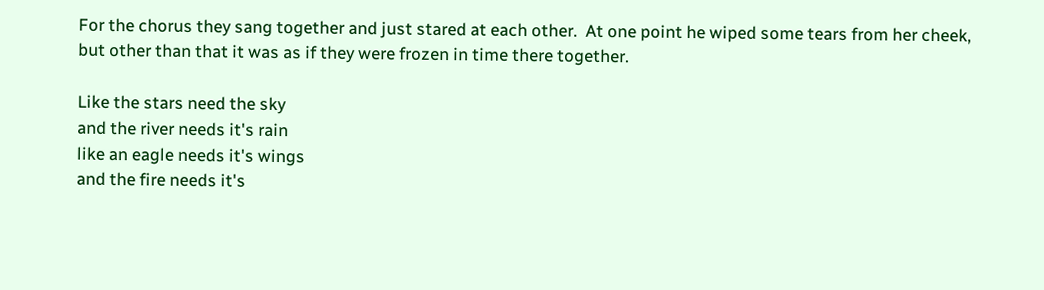For the chorus they sang together and just stared at each other.  At one point he wiped some tears from her cheek, but other than that it was as if they were frozen in time there together.

Like the stars need the sky
and the river needs it's rain
like an eagle needs it's wings
and the fire needs it's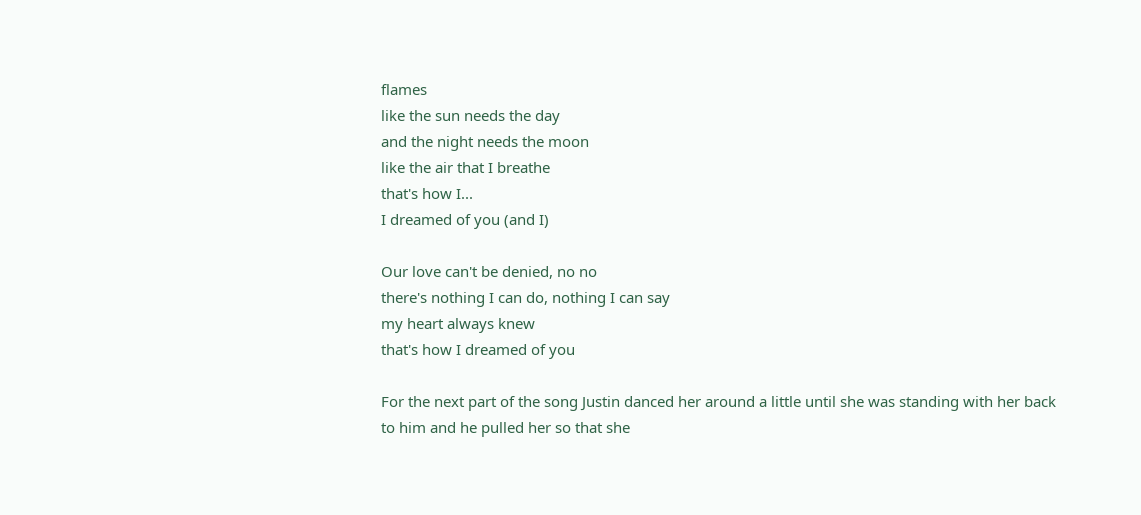flames
like the sun needs the day
and the night needs the moon
like the air that I breathe
that's how I...
I dreamed of you (and I)

Our love can't be denied, no no
there's nothing I can do, nothing I can say
my heart always knew
that's how I dreamed of you

For the next part of the song Justin danced her around a little until she was standing with her back to him and he pulled her so that she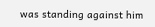was standing against him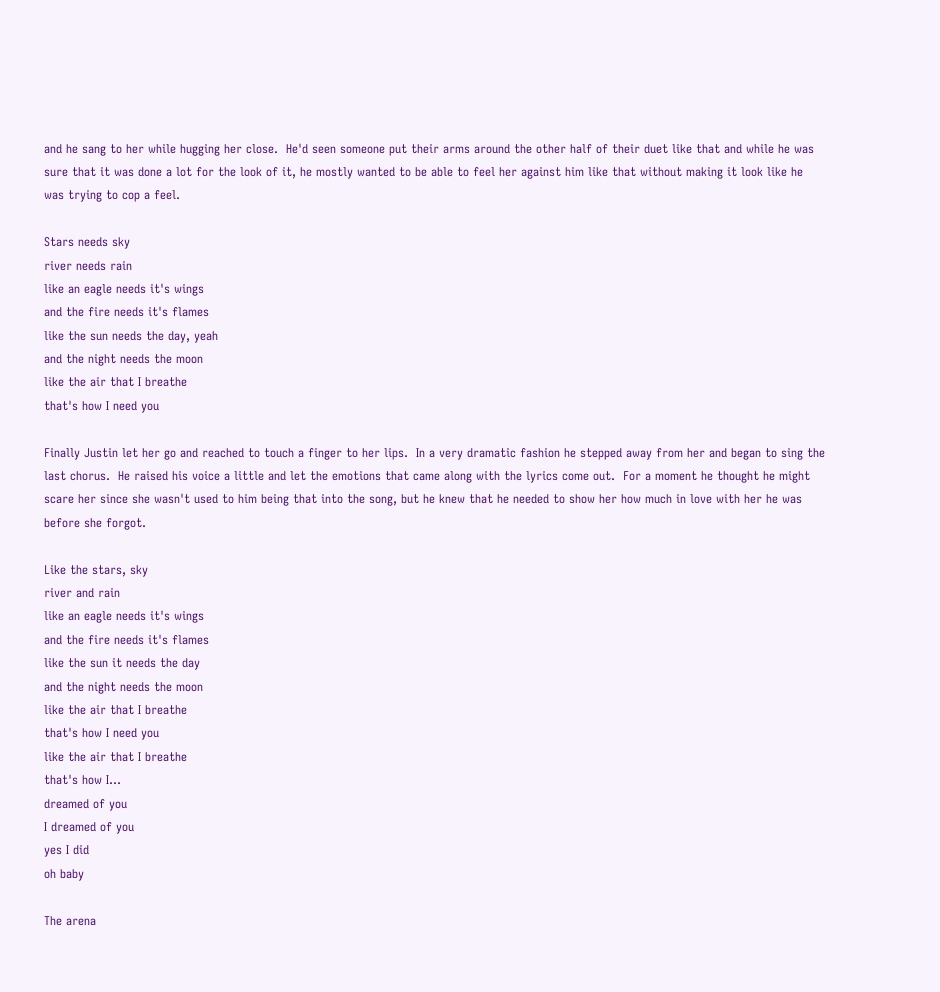and he sang to her while hugging her close.  He'd seen someone put their arms around the other half of their duet like that and while he was sure that it was done a lot for the look of it, he mostly wanted to be able to feel her against him like that without making it look like he was trying to cop a feel.

Stars needs sky
river needs rain
like an eagle needs it's wings
and the fire needs it's flames
like the sun needs the day, yeah
and the night needs the moon
like the air that I breathe
that's how I need you

Finally Justin let her go and reached to touch a finger to her lips.  In a very dramatic fashion he stepped away from her and began to sing the last chorus.  He raised his voice a little and let the emotions that came along with the lyrics come out.  For a moment he thought he might scare her since she wasn't used to him being that into the song, but he knew that he needed to show her how much in love with her he was before she forgot.

Like the stars, sky
river and rain
like an eagle needs it's wings
and the fire needs it's flames
like the sun it needs the day
and the night needs the moon
like the air that I breathe
that's how I need you
like the air that I breathe
that's how I...
dreamed of you
I dreamed of you
yes I did
oh baby

The arena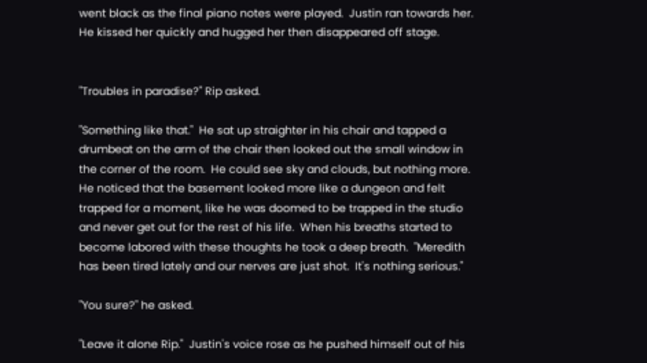went black as the final piano notes were played.  Justin ran towards her.  He kissed her quickly and hugged her then disappeared off stage.


"Troubles in paradise?" Rip asked.

"Something like that."  He sat up straighter in his chair and tapped a drumbeat on the arm of the chair then looked out the small window in the corner of the room.  He could see sky and clouds, but nothing more.  He noticed that the basement looked more like a dungeon and felt trapped for a moment, like he was doomed to be trapped in the studio and never get out for the rest of his life.  When his breaths started to become labored with these thoughts he took a deep breath.  "Meredith has been tired lately and our nerves are just shot.  It's nothing serious."

"You sure?" he asked.

"Leave it alone Rip."  Justin's voice rose as he pushed himself out of his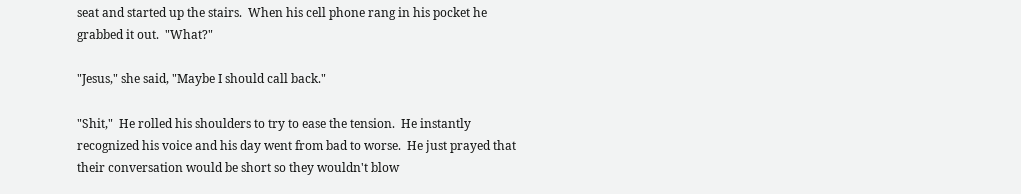seat and started up the stairs.  When his cell phone rang in his pocket he grabbed it out.  "What?"

"Jesus," she said, "Maybe I should call back."

"Shit,"  He rolled his shoulders to try to ease the tension.  He instantly recognized his voice and his day went from bad to worse.  He just prayed that their conversation would be short so they wouldn't blow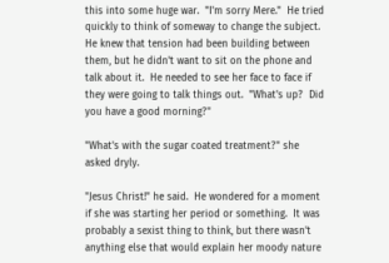this into some huge war.  "I'm sorry Mere."  He tried quickly to think of someway to change the subject.  He knew that tension had been building between them, but he didn't want to sit on the phone and talk about it.  He needed to see her face to face if they were going to talk things out.  "What's up?  Did you have a good morning?"

"What's with the sugar coated treatment?" she asked dryly.

"Jesus Christ!" he said.  He wondered for a moment if she was starting her period or something.  It was probably a sexist thing to think, but there wasn't anything else that would explain her moody nature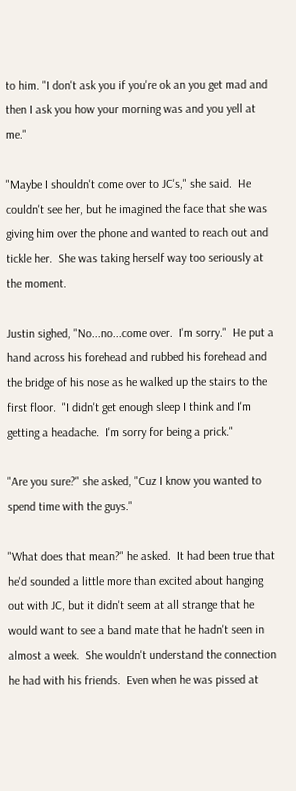to him. "I don't ask you if you're ok an you get mad and then I ask you how your morning was and you yell at me."

"Maybe I shouldn't come over to JC's," she said.  He couldn't see her, but he imagined the face that she was giving him over the phone and wanted to reach out and tickle her.  She was taking herself way too seriously at the moment.

Justin sighed, "No...no...come over.  I'm sorry."  He put a hand across his forehead and rubbed his forehead and the bridge of his nose as he walked up the stairs to the first floor.  "I didn't get enough sleep I think and I'm getting a headache.  I'm sorry for being a prick."

"Are you sure?" she asked, "Cuz I know you wanted to spend time with the guys."

"What does that mean?" he asked.  It had been true that he'd sounded a little more than excited about hanging out with JC, but it didn't seem at all strange that he would want to see a band mate that he hadn't seen in almost a week.  She wouldn't understand the connection he had with his friends.  Even when he was pissed at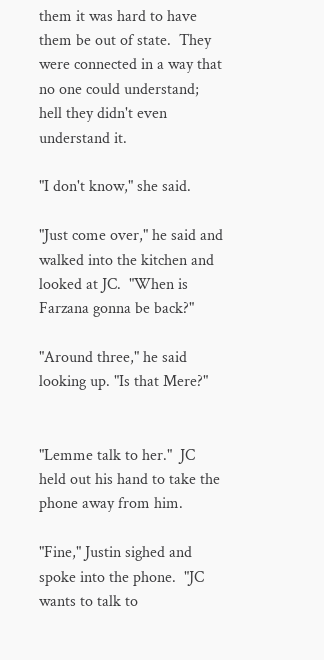them it was hard to have them be out of state.  They were connected in a way that no one could understand; hell they didn't even understand it.

"I don't know," she said.

"Just come over," he said and walked into the kitchen and looked at JC.  "When is Farzana gonna be back?"

"Around three," he said looking up. "Is that Mere?"


"Lemme talk to her."  JC held out his hand to take the phone away from him.

"Fine," Justin sighed and spoke into the phone.  "JC wants to talk to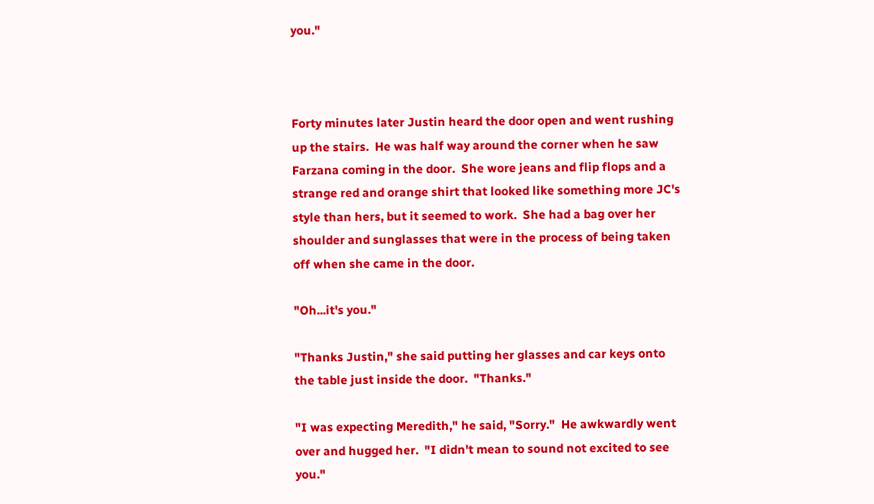you."



Forty minutes later Justin heard the door open and went rushing up the stairs.  He was half way around the corner when he saw Farzana coming in the door.  She wore jeans and flip flops and a strange red and orange shirt that looked like something more JC's style than hers, but it seemed to work.  She had a bag over her shoulder and sunglasses that were in the process of being taken off when she came in the door.

"Oh...it's you."

"Thanks Justin," she said putting her glasses and car keys onto the table just inside the door.  "Thanks."

"I was expecting Meredith," he said, "Sorry."  He awkwardly went over and hugged her.  "I didn't mean to sound not excited to see you."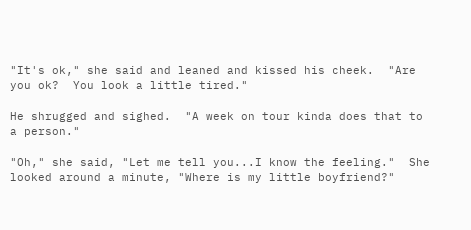"It's ok," she said and leaned and kissed his cheek.  "Are you ok?  You look a little tired."

He shrugged and sighed.  "A week on tour kinda does that to a person."

"Oh," she said, "Let me tell you...I know the feeling."  She looked around a minute, "Where is my little boyfriend?"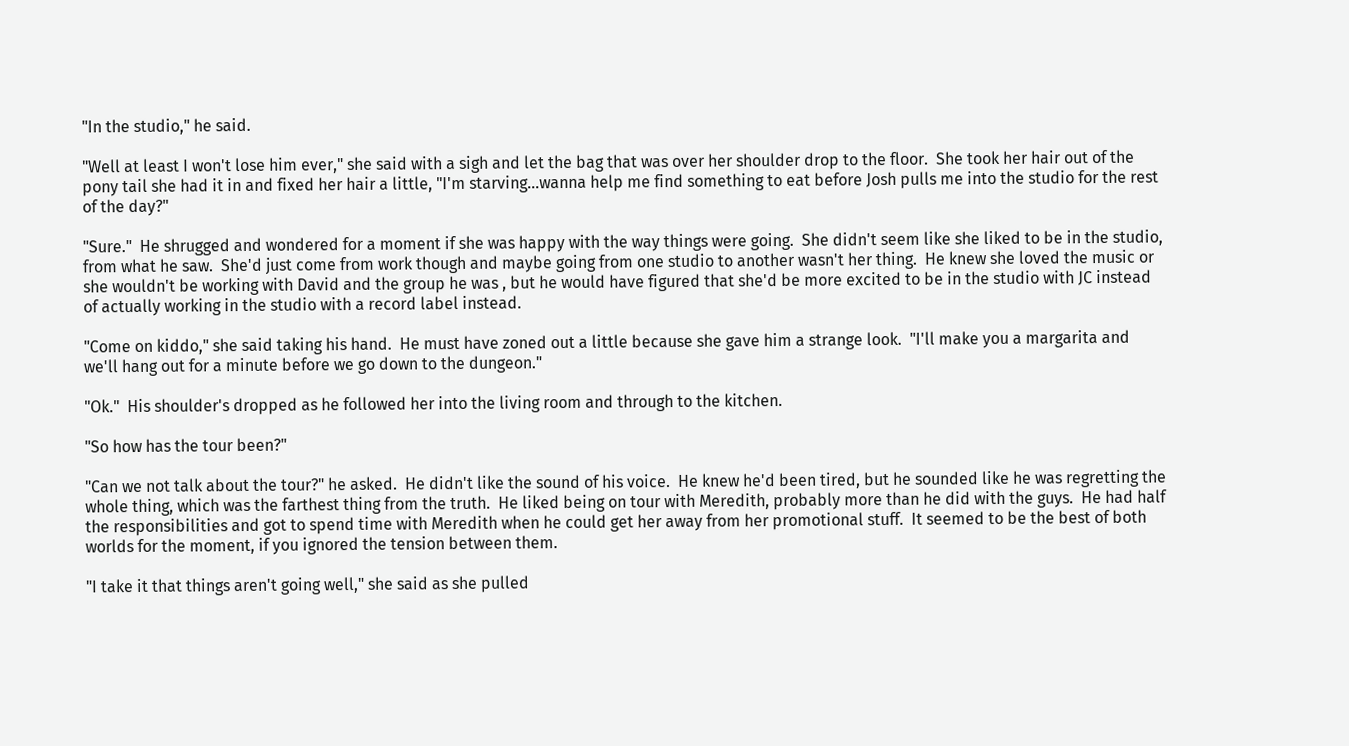"In the studio," he said.

"Well at least I won't lose him ever," she said with a sigh and let the bag that was over her shoulder drop to the floor.  She took her hair out of the pony tail she had it in and fixed her hair a little, "I'm starving...wanna help me find something to eat before Josh pulls me into the studio for the rest of the day?"

"Sure."  He shrugged and wondered for a moment if she was happy with the way things were going.  She didn't seem like she liked to be in the studio, from what he saw.  She'd just come from work though and maybe going from one studio to another wasn't her thing.  He knew she loved the music or she wouldn't be working with David and the group he was , but he would have figured that she'd be more excited to be in the studio with JC instead of actually working in the studio with a record label instead.

"Come on kiddo," she said taking his hand.  He must have zoned out a little because she gave him a strange look.  "I'll make you a margarita and we'll hang out for a minute before we go down to the dungeon."

"Ok."  His shoulder's dropped as he followed her into the living room and through to the kitchen.

"So how has the tour been?"

"Can we not talk about the tour?" he asked.  He didn't like the sound of his voice.  He knew he'd been tired, but he sounded like he was regretting the whole thing, which was the farthest thing from the truth.  He liked being on tour with Meredith, probably more than he did with the guys.  He had half the responsibilities and got to spend time with Meredith when he could get her away from her promotional stuff.  It seemed to be the best of both worlds for the moment, if you ignored the tension between them.

"I take it that things aren't going well," she said as she pulled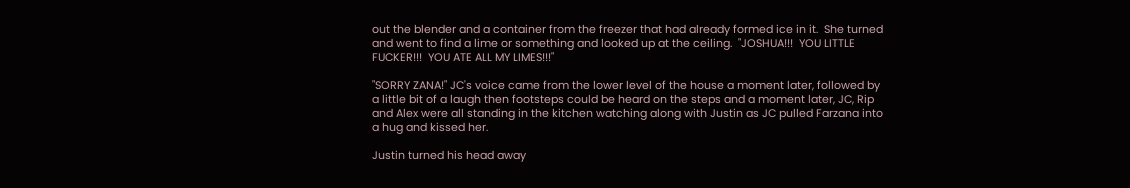out the blender and a container from the freezer that had already formed ice in it.  She turned and went to find a lime or something and looked up at the ceiling.  "JOSHUA!!!  YOU LITTLE FUCKER!!!  YOU ATE ALL MY LIMES!!!"

"SORRY ZANA!" JC's voice came from the lower level of the house a moment later, followed by a little bit of a laugh then footsteps could be heard on the steps and a moment later, JC, Rip and Alex were all standing in the kitchen watching along with Justin as JC pulled Farzana into a hug and kissed her.

Justin turned his head away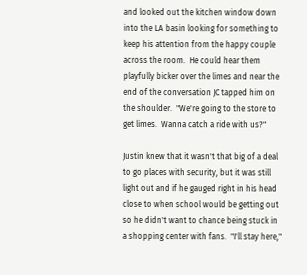and looked out the kitchen window down into the LA basin looking for something to keep his attention from the happy couple across the room.  He could hear them playfully bicker over the limes and near the end of the conversation JC tapped him on the shoulder.  "We're going to the store to get limes.  Wanna catch a ride with us?"

Justin knew that it wasn't that big of a deal to go places with security, but it was still light out and if he gauged right in his head close to when school would be getting out so he didn't want to chance being stuck in a shopping center with fans.  "I'll stay here,"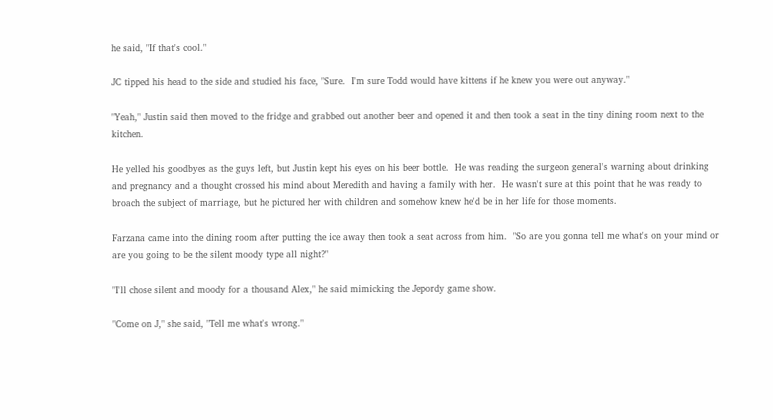he said, "If that's cool."

JC tipped his head to the side and studied his face, "Sure.  I'm sure Todd would have kittens if he knew you were out anyway."

"Yeah," Justin said then moved to the fridge and grabbed out another beer and opened it and then took a seat in the tiny dining room next to the kitchen.

He yelled his goodbyes as the guys left, but Justin kept his eyes on his beer bottle.  He was reading the surgeon general's warning about drinking and pregnancy and a thought crossed his mind about Meredith and having a family with her.  He wasn't sure at this point that he was ready to broach the subject of marriage, but he pictured her with children and somehow knew he'd be in her life for those moments.

Farzana came into the dining room after putting the ice away then took a seat across from him.  "So are you gonna tell me what's on your mind or are you going to be the silent moody type all night?"

"I'll chose silent and moody for a thousand Alex," he said mimicking the Jepordy game show.

"Come on J," she said, "Tell me what's wrong."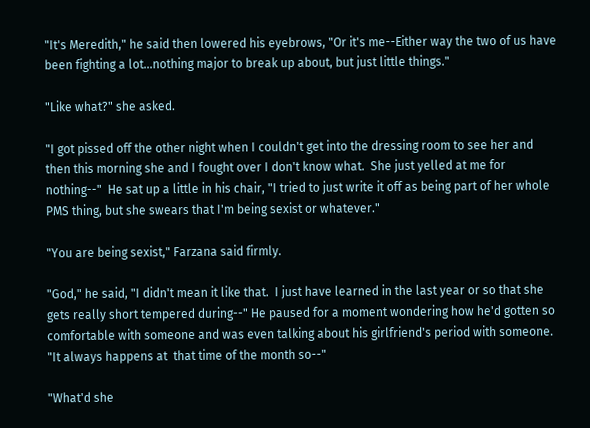"It's Meredith," he said then lowered his eyebrows, "Or it's me--Either way the two of us have been fighting a lot...nothing major to break up about, but just little things."

"Like what?" she asked.

"I got pissed off the other night when I couldn't get into the dressing room to see her and then this morning she and I fought over I don't know what.  She just yelled at me for nothing--"  He sat up a little in his chair, "I tried to just write it off as being part of her whole PMS thing, but she swears that I'm being sexist or whatever."

"You are being sexist," Farzana said firmly.

"God," he said, "I didn't mean it like that.  I just have learned in the last year or so that she gets really short tempered during--" He paused for a moment wondering how he'd gotten so comfortable with someone and was even talking about his girlfriend's period with someone.  "It always happens at  that time of the month so--"

"What'd she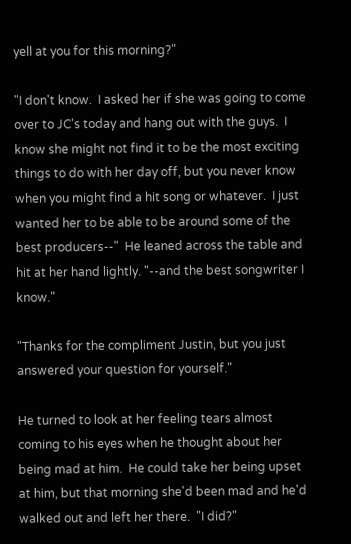yell at you for this morning?"

"I don't know.  I asked her if she was going to come over to JC's today and hang out with the guys.  I know she might not find it to be the most exciting things to do with her day off, but you never know when you might find a hit song or whatever.  I just wanted her to be able to be around some of the best producers--"  He leaned across the table and hit at her hand lightly. "--and the best songwriter I know."

"Thanks for the compliment Justin, but you just answered your question for yourself."

He turned to look at her feeling tears almost coming to his eyes when he thought about her being mad at him.  He could take her being upset at him, but that morning she'd been mad and he'd walked out and left her there.  "I did?"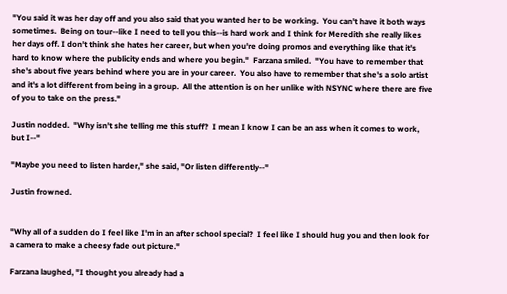"You said it was her day off and you also said that you wanted her to be working.  You can't have it both ways sometimes.  Being on tour--like I need to tell you this--is hard work and I think for Meredith she really likes her days off. I don't think she hates her career, but when you're doing promos and everything like that it's hard to know where the publicity ends and where you begin."  Farzana smiled.  "You have to remember that she's about five years behind where you are in your career.  You also have to remember that she's a solo artist and it's a lot different from being in a group.  All the attention is on her unlike with NSYNC where there are five of you to take on the press."

Justin nodded.  "Why isn't she telling me this stuff?  I mean I know I can be an ass when it comes to work, but I--"

"Maybe you need to listen harder," she said, "Or listen differently--"

Justin frowned.


"Why all of a sudden do I feel like I'm in an after school special?  I feel like I should hug you and then look for a camera to make a cheesy fade out picture."

Farzana laughed, "I thought you already had a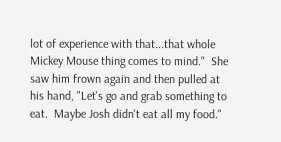lot of experience with that...that whole Mickey Mouse thing comes to mind."  She saw him frown again and then pulled at his hand, "Let's go and grab something to eat.  Maybe Josh didn't eat all my food."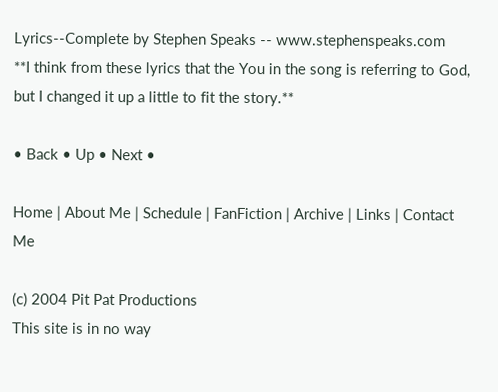Lyrics--Complete by Stephen Speaks -- www.stephenspeaks.com
**I think from these lyrics that the You in the song is referring to God, but I changed it up a little to fit the story.**

• Back • Up • Next •

Home | About Me | Schedule | FanFiction | Archive | Links | Contact Me

(c) 2004 Pit Pat Productions
This site is in no way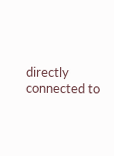directly connected to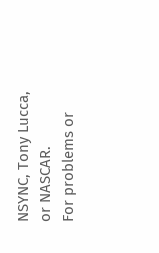NSYNC, Tony Lucca, or NASCAR.
For problems or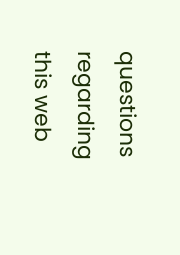questions regarding this web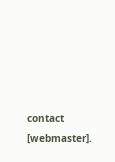contact [webmaster].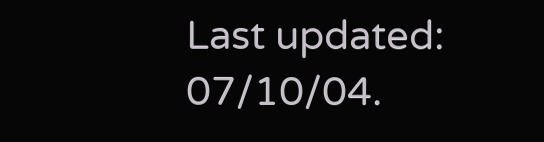Last updated: 07/10/04.